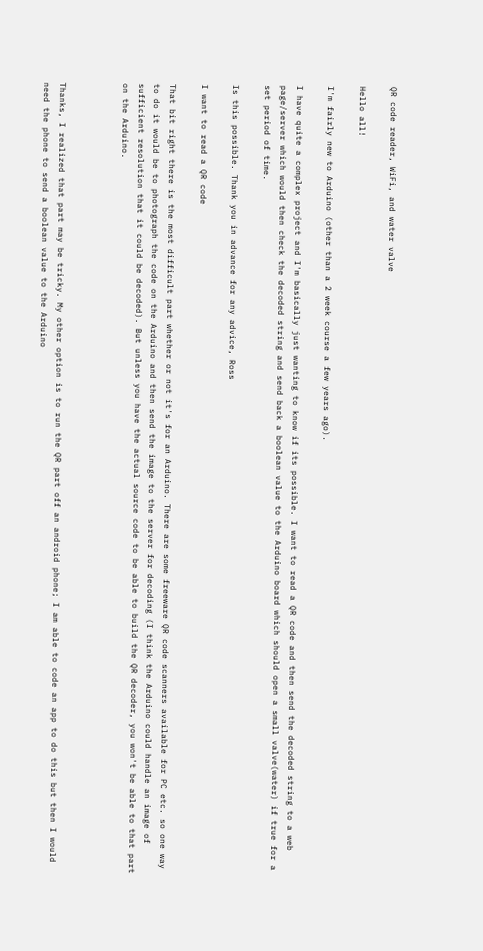QR code reader, WiFi, and water valve

Hello all!

I'm fairly new to Arduino (other than a 2 week course a few years ago).

I have quite a complex project and I'm basically just wanting to know if its possible. I want to read a QR code and then send the decoded string to a web page/server which would then check the decoded string and send back a boolean value to the Arduino board which should open a small valve(water) if true for a set period of time.

Is this possible. Thank you in advance for any advice, Ross

I want to read a QR code

That bit right there is the most difficult part whether or not it's for an Arduino. There are some freeware QR code scanners available for PC etc. so one way to do it would be to photograph the code on the Arduino and then send the image to the server for decoding (I think the Arduino could handle an image of sufficient resolution that it could be decoded). But unless you have the actual source code to be able to build the QR decoder, you won't be able to that part on the Arduino.



Thanks, I realized that part may be tricky. My other option is to run the QR part off an android phone; I am able to code an app to do this but then I would need the phone to send a boolean value to the Arduino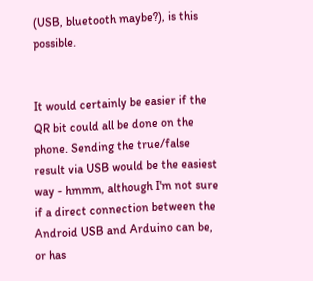(USB, bluetooth maybe?), is this possible.


It would certainly be easier if the QR bit could all be done on the phone. Sending the true/false result via USB would be the easiest way - hmmm, although I'm not sure if a direct connection between the Android USB and Arduino can be, or has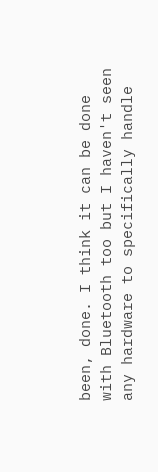been, done. I think it can be done with Bluetooth too but I haven't seen any hardware to specifically handle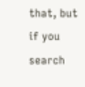that, but if you search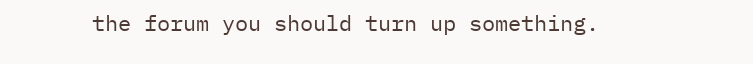the forum you should turn up something.